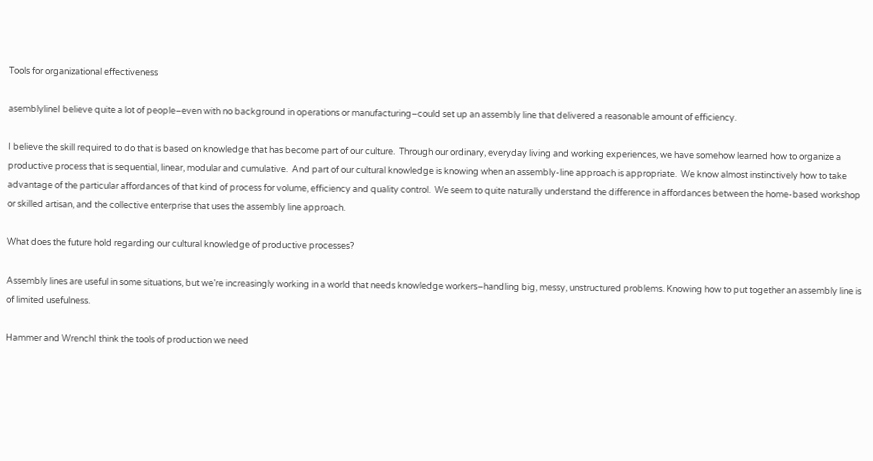Tools for organizational effectiveness

asemblylineI believe quite a lot of people–even with no background in operations or manufacturing–could set up an assembly line that delivered a reasonable amount of efficiency.

I believe the skill required to do that is based on knowledge that has become part of our culture.  Through our ordinary, everyday living and working experiences, we have somehow learned how to organize a productive process that is sequential, linear, modular and cumulative.  And part of our cultural knowledge is knowing when an assembly-line approach is appropriate.  We know almost instinctively how to take advantage of the particular affordances of that kind of process for volume, efficiency and quality control.  We seem to quite naturally understand the difference in affordances between the home-based workshop or skilled artisan, and the collective enterprise that uses the assembly line approach.

What does the future hold regarding our cultural knowledge of productive processes?

Assembly lines are useful in some situations, but we’re increasingly working in a world that needs knowledge workers–handling big, messy, unstructured problems. Knowing how to put together an assembly line is of limited usefulness.

Hammer and WrenchI think the tools of production we need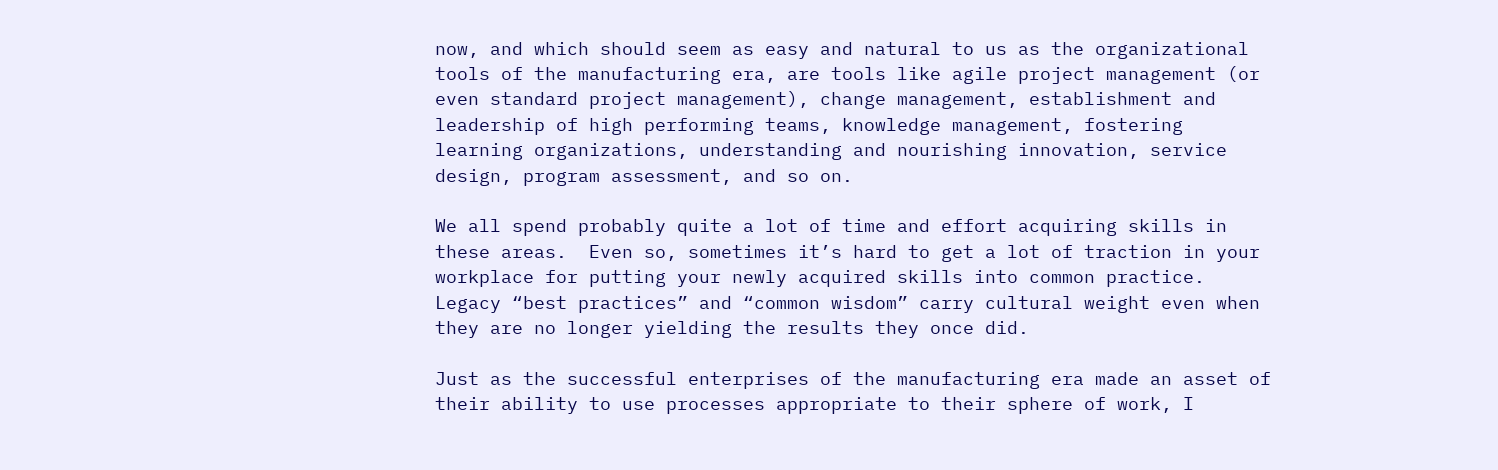now, and which should seem as easy and natural to us as the organizational tools of the manufacturing era, are tools like agile project management (or even standard project management), change management, establishment and leadership of high performing teams, knowledge management, fostering learning organizations, understanding and nourishing innovation, service design, program assessment, and so on.

We all spend probably quite a lot of time and effort acquiring skills in these areas.  Even so, sometimes it’s hard to get a lot of traction in your workplace for putting your newly acquired skills into common practice.  Legacy “best practices” and “common wisdom” carry cultural weight even when they are no longer yielding the results they once did.

Just as the successful enterprises of the manufacturing era made an asset of their ability to use processes appropriate to their sphere of work, I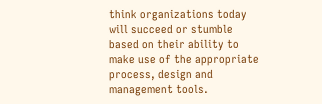think organizations today will succeed or stumble based on their ability to make use of the appropriate process, design and management tools.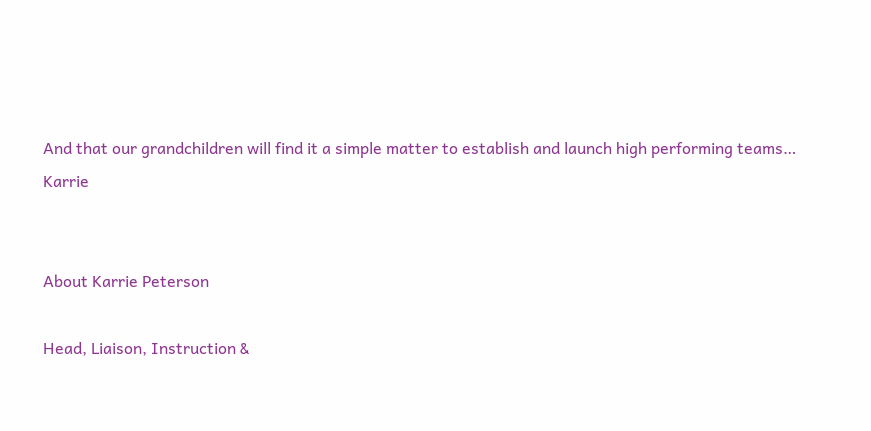And that our grandchildren will find it a simple matter to establish and launch high performing teams…                                                                                     Karrie


About Karrie Peterson

Head, Liaison, Instruction &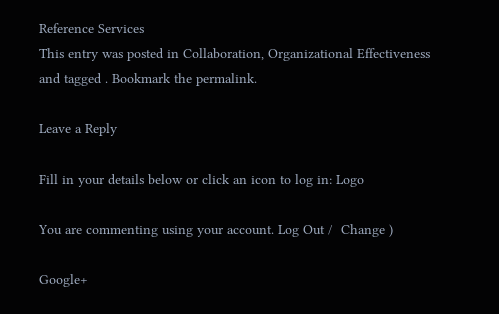Reference Services
This entry was posted in Collaboration, Organizational Effectiveness and tagged . Bookmark the permalink.

Leave a Reply

Fill in your details below or click an icon to log in: Logo

You are commenting using your account. Log Out /  Change )

Google+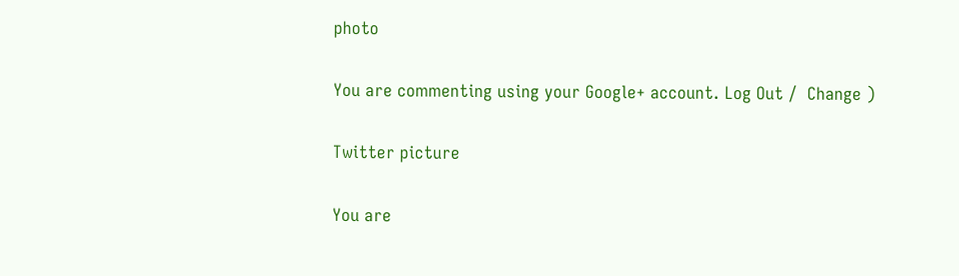photo

You are commenting using your Google+ account. Log Out /  Change )

Twitter picture

You are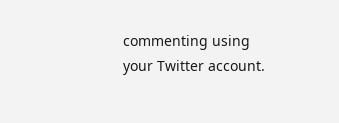commenting using your Twitter account.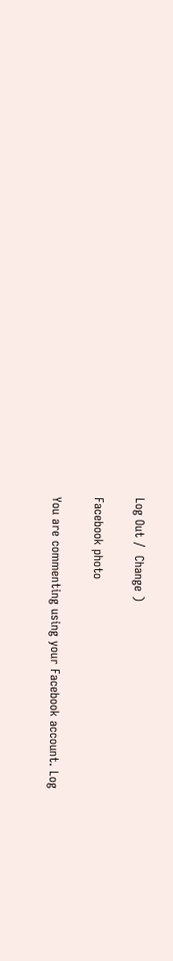Log Out /  Change )

Facebook photo

You are commenting using your Facebook account. Log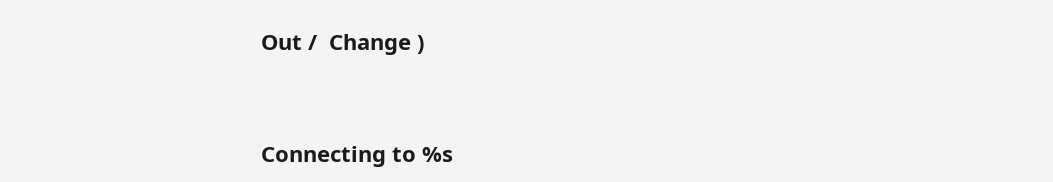Out /  Change )


Connecting to %s